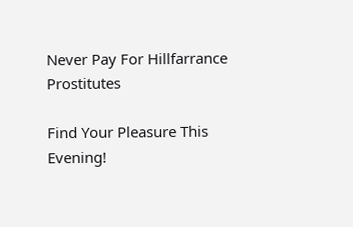Never Pay For Hillfarrance Prostitutes

Find Your Pleasure This Evening!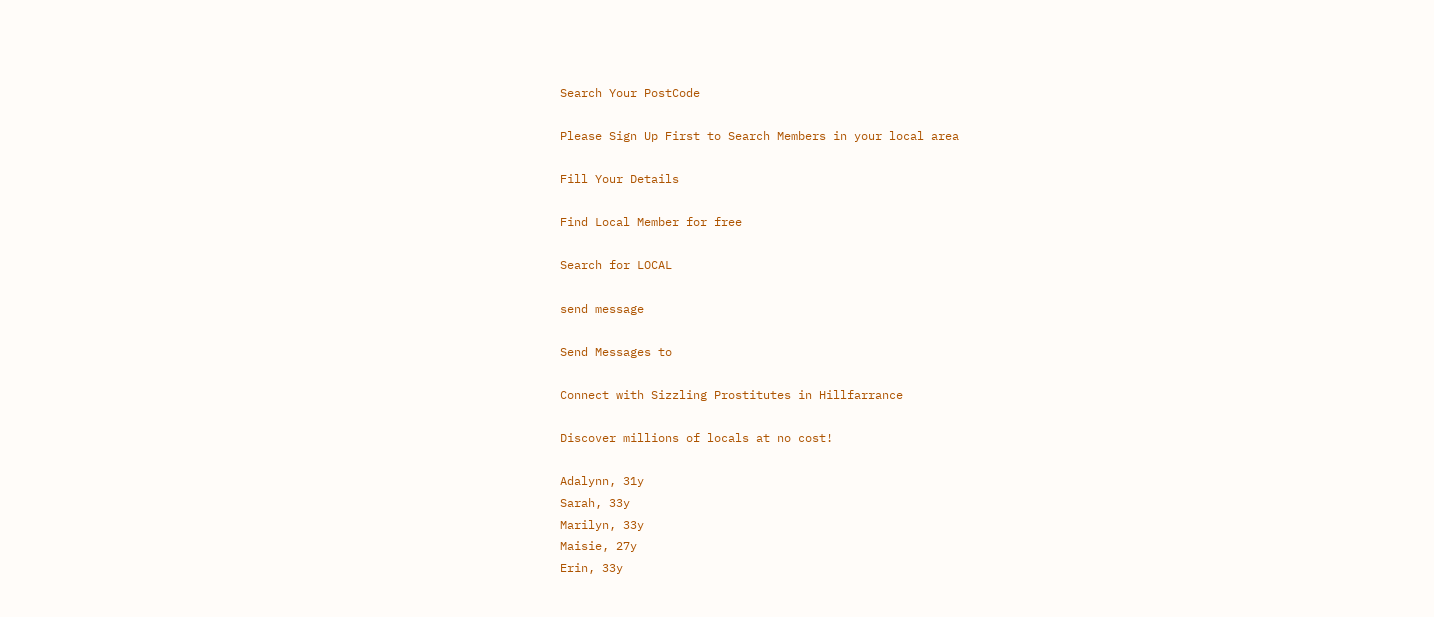Search Your PostCode

Please Sign Up First to Search Members in your local area

Fill Your Details

Find Local Member for free

Search for LOCAL

send message

Send Messages to

Connect with Sizzling Prostitutes in Hillfarrance

Discover millions of locals at no cost!

Adalynn, 31y
Sarah, 33y
Marilyn, 33y
Maisie, 27y
Erin, 33y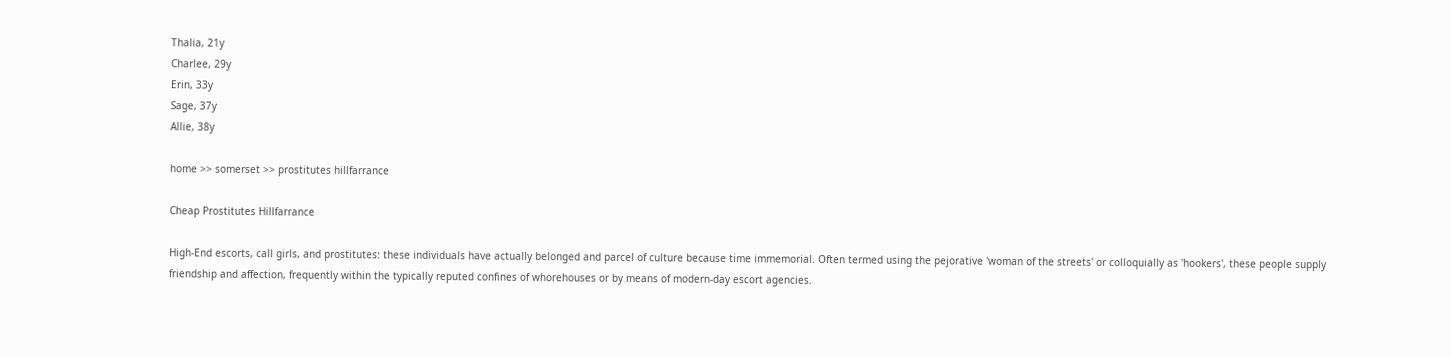Thalia, 21y
Charlee, 29y
Erin, 33y
Sage, 37y
Allie, 38y

home >> somerset >> prostitutes hillfarrance

Cheap Prostitutes Hillfarrance

High-End escorts, call girls, and prostitutes: these individuals have actually belonged and parcel of culture because time immemorial. Often termed using the pejorative 'woman of the streets' or colloquially as 'hookers', these people supply friendship and affection, frequently within the typically reputed confines of whorehouses or by means of modern-day escort agencies.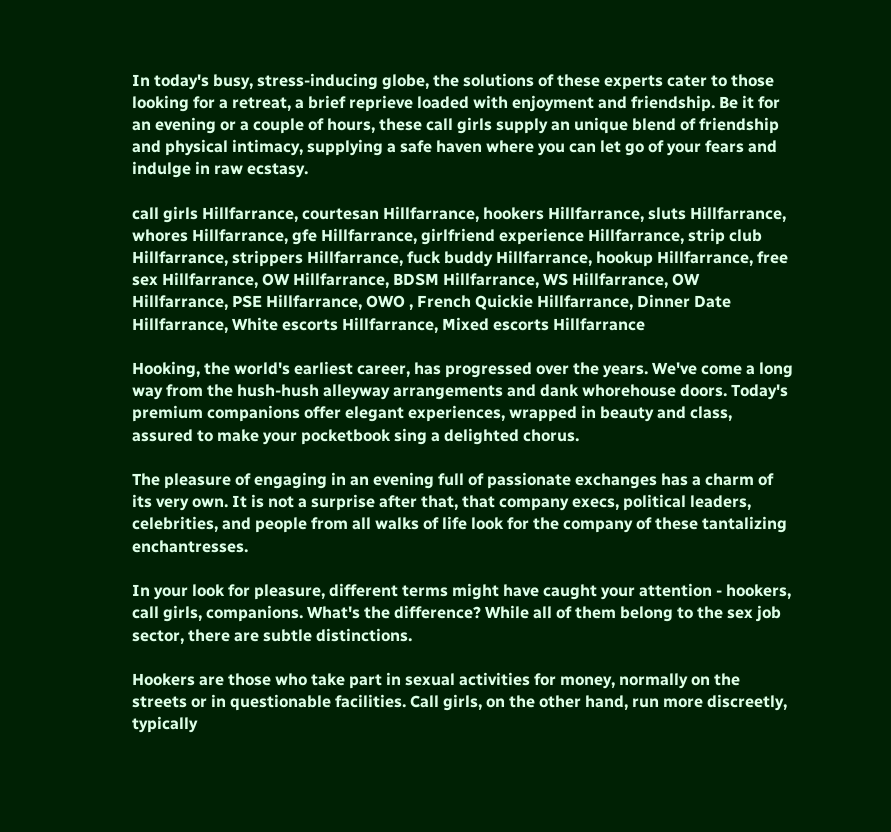In today's busy, stress-inducing globe, the solutions of these experts cater to those looking for a retreat, a brief reprieve loaded with enjoyment and friendship. Be it for an evening or a couple of hours, these call girls supply an unique blend of friendship and physical intimacy, supplying a safe haven where you can let go of your fears and indulge in raw ecstasy.

call girls Hillfarrance, courtesan Hillfarrance, hookers Hillfarrance, sluts Hillfarrance, whores Hillfarrance, gfe Hillfarrance, girlfriend experience Hillfarrance, strip club Hillfarrance, strippers Hillfarrance, fuck buddy Hillfarrance, hookup Hillfarrance, free sex Hillfarrance, OW Hillfarrance, BDSM Hillfarrance, WS Hillfarrance, OW Hillfarrance, PSE Hillfarrance, OWO , French Quickie Hillfarrance, Dinner Date Hillfarrance, White escorts Hillfarrance, Mixed escorts Hillfarrance

Hooking, the world's earliest career, has progressed over the years. We've come a long way from the hush-hush alleyway arrangements and dank whorehouse doors. Today's premium companions offer elegant experiences, wrapped in beauty and class, assured to make your pocketbook sing a delighted chorus.

The pleasure of engaging in an evening full of passionate exchanges has a charm of its very own. It is not a surprise after that, that company execs, political leaders, celebrities, and people from all walks of life look for the company of these tantalizing enchantresses.

In your look for pleasure, different terms might have caught your attention - hookers, call girls, companions. What's the difference? While all of them belong to the sex job sector, there are subtle distinctions.

Hookers are those who take part in sexual activities for money, normally on the streets or in questionable facilities. Call girls, on the other hand, run more discreetly, typically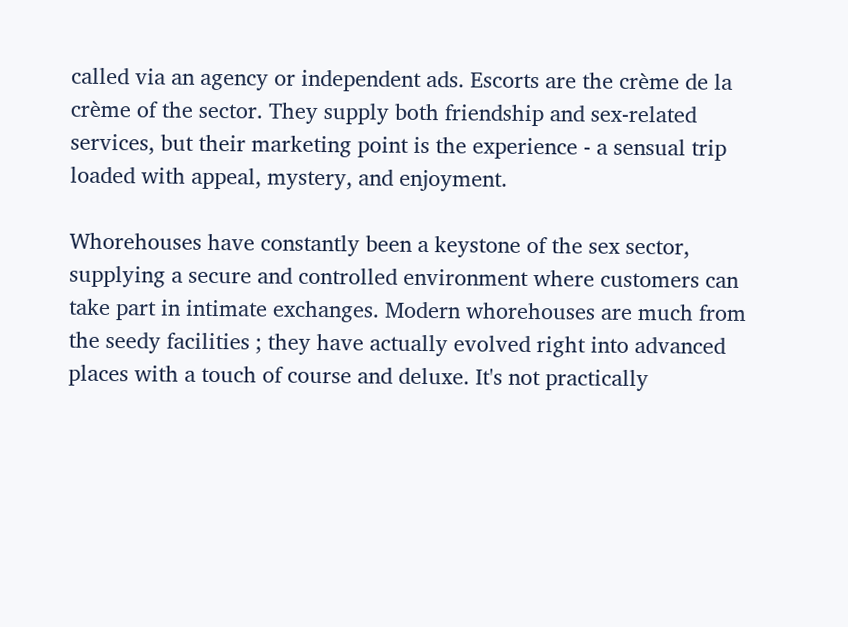called via an agency or independent ads. Escorts are the crème de la crème of the sector. They supply both friendship and sex-related services, but their marketing point is the experience - a sensual trip loaded with appeal, mystery, and enjoyment.

Whorehouses have constantly been a keystone of the sex sector, supplying a secure and controlled environment where customers can take part in intimate exchanges. Modern whorehouses are much from the seedy facilities ; they have actually evolved right into advanced places with a touch of course and deluxe. It's not practically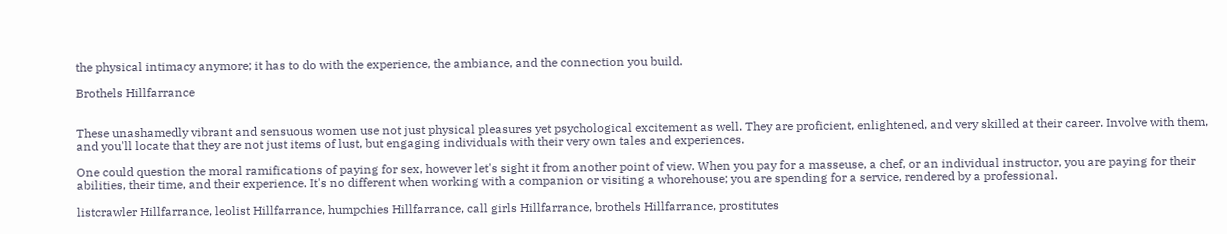the physical intimacy anymore; it has to do with the experience, the ambiance, and the connection you build.

Brothels Hillfarrance


These unashamedly vibrant and sensuous women use not just physical pleasures yet psychological excitement as well. They are proficient, enlightened, and very skilled at their career. Involve with them, and you'll locate that they are not just items of lust, but engaging individuals with their very own tales and experiences.

One could question the moral ramifications of paying for sex, however let's sight it from another point of view. When you pay for a masseuse, a chef, or an individual instructor, you are paying for their abilities, their time, and their experience. It's no different when working with a companion or visiting a whorehouse; you are spending for a service, rendered by a professional.

listcrawler Hillfarrance, leolist Hillfarrance, humpchies Hillfarrance, call girls Hillfarrance, brothels Hillfarrance, prostitutes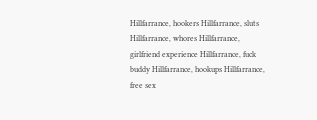Hillfarrance, hookers Hillfarrance, sluts Hillfarrance, whores Hillfarrance, girlfriend experience Hillfarrance, fuck buddy Hillfarrance, hookups Hillfarrance, free sex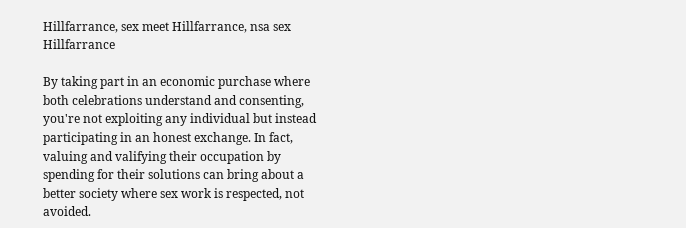Hillfarrance, sex meet Hillfarrance, nsa sex Hillfarrance

By taking part in an economic purchase where both celebrations understand and consenting, you're not exploiting any individual but instead participating in an honest exchange. In fact, valuing and valifying their occupation by spending for their solutions can bring about a better society where sex work is respected, not avoided.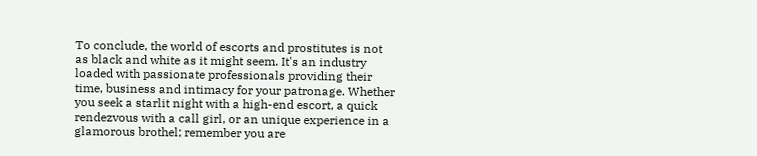To conclude, the world of escorts and prostitutes is not as black and white as it might seem. It's an industry loaded with passionate professionals providing their time, business and intimacy for your patronage. Whether you seek a starlit night with a high-end escort, a quick rendezvous with a call girl, or an unique experience in a glamorous brothel; remember you are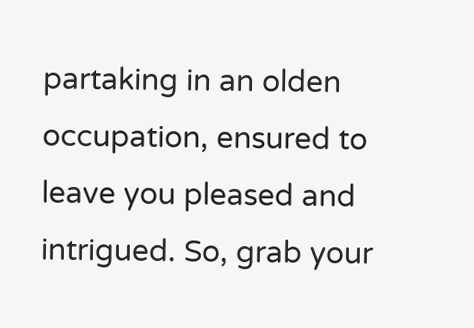partaking in an olden occupation, ensured to leave you pleased and intrigued. So, grab your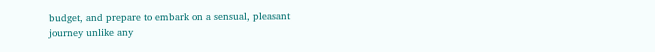budget, and prepare to embark on a sensual, pleasant journey unlike any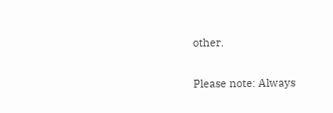other.

Please note: Always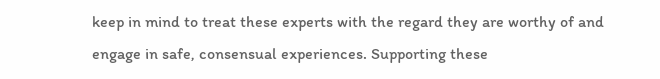keep in mind to treat these experts with the regard they are worthy of and engage in safe, consensual experiences. Supporting these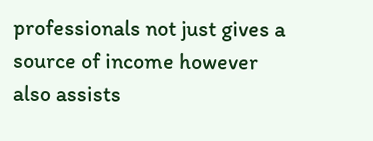professionals not just gives a source of income however also assists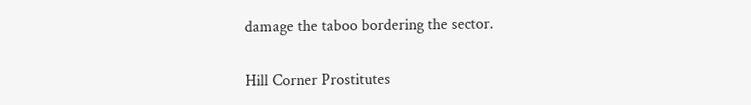damage the taboo bordering the sector.


Hill Corner Prostitutes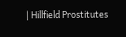| Hillfield Prostitutes